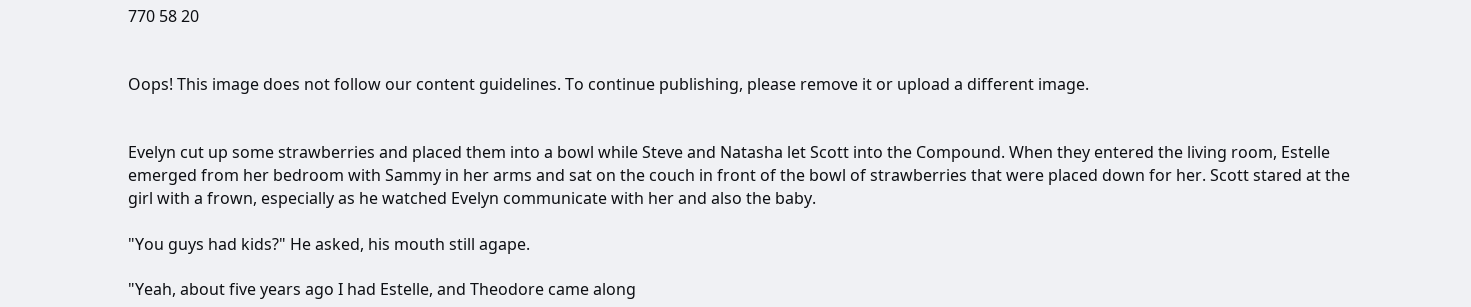770 58 20


Oops! This image does not follow our content guidelines. To continue publishing, please remove it or upload a different image.


Evelyn cut up some strawberries and placed them into a bowl while Steve and Natasha let Scott into the Compound. When they entered the living room, Estelle emerged from her bedroom with Sammy in her arms and sat on the couch in front of the bowl of strawberries that were placed down for her. Scott stared at the girl with a frown, especially as he watched Evelyn communicate with her and also the baby.

"You guys had kids?" He asked, his mouth still agape.

"Yeah, about five years ago I had Estelle, and Theodore came along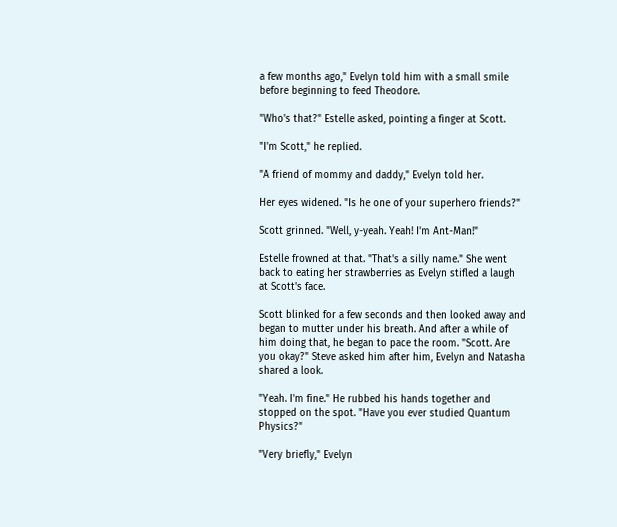a few months ago," Evelyn told him with a small smile before beginning to feed Theodore.

"Who's that?" Estelle asked, pointing a finger at Scott.

"I'm Scott," he replied.

"A friend of mommy and daddy," Evelyn told her.

Her eyes widened. "Is he one of your superhero friends?"

Scott grinned. "Well, y-yeah. Yeah! I'm Ant-Man!"

Estelle frowned at that. "That's a silly name." She went back to eating her strawberries as Evelyn stifled a laugh at Scott's face.

Scott blinked for a few seconds and then looked away and began to mutter under his breath. And after a while of him doing that, he began to pace the room. "Scott. Are you okay?" Steve asked him after him, Evelyn and Natasha shared a look.

"Yeah. I'm fine." He rubbed his hands together and stopped on the spot. "Have you ever studied Quantum Physics?"

"Very briefly," Evelyn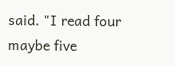said. "I read four maybe five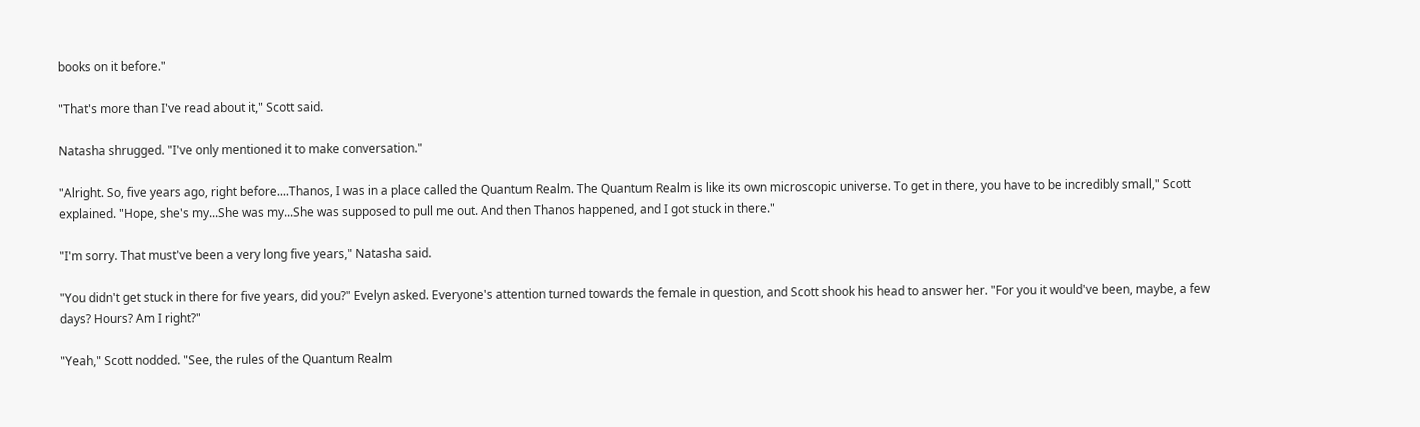books on it before."

"That's more than I've read about it," Scott said.

Natasha shrugged. "I've only mentioned it to make conversation."

"Alright. So, five years ago, right before....Thanos, I was in a place called the Quantum Realm. The Quantum Realm is like its own microscopic universe. To get in there, you have to be incredibly small," Scott explained. "Hope, she's my...She was my...She was supposed to pull me out. And then Thanos happened, and I got stuck in there."

"I'm sorry. That must've been a very long five years," Natasha said.

"You didn't get stuck in there for five years, did you?" Evelyn asked. Everyone's attention turned towards the female in question, and Scott shook his head to answer her. "For you it would've been, maybe, a few days? Hours? Am I right?"

"Yeah," Scott nodded. "See, the rules of the Quantum Realm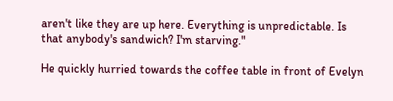aren't like they are up here. Everything is unpredictable. Is that anybody's sandwich? I'm starving."

He quickly hurried towards the coffee table in front of Evelyn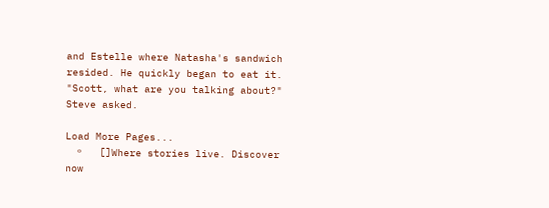and Estelle where Natasha's sandwich resided. He quickly began to eat it. "Scott, what are you talking about?" Steve asked.

Load More Pages...
  ᵒ   []Where stories live. Discover now